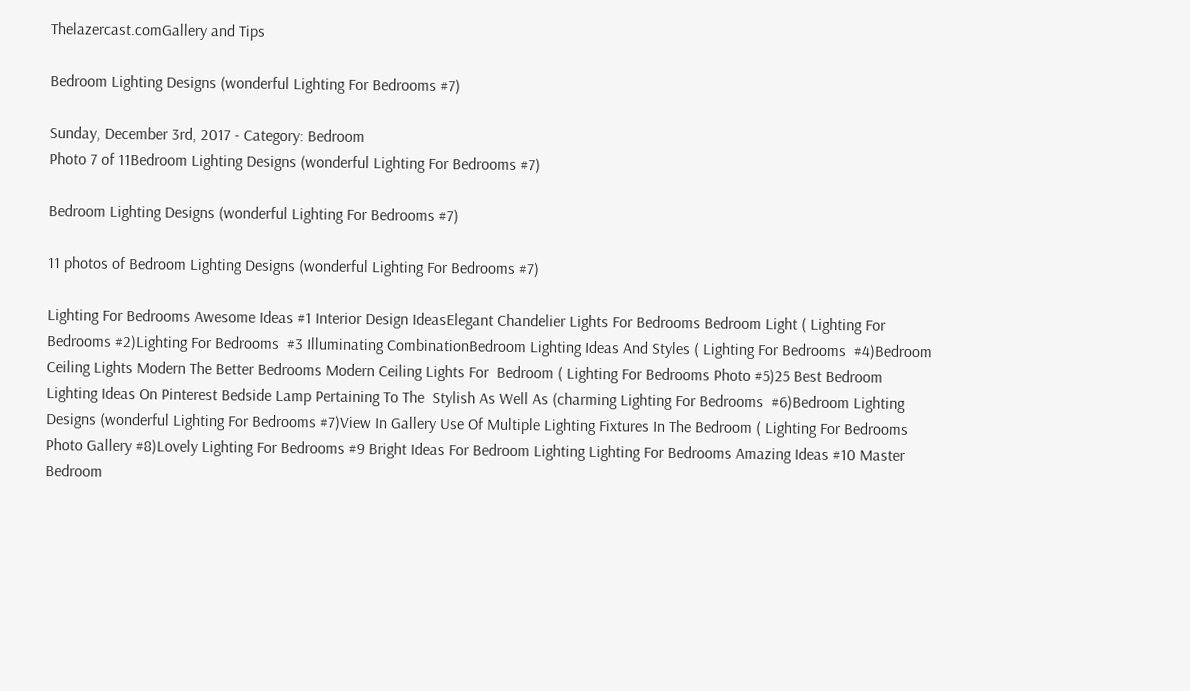Thelazercast.comGallery and Tips

Bedroom Lighting Designs (wonderful Lighting For Bedrooms #7)

Sunday, December 3rd, 2017 - Category: Bedroom
Photo 7 of 11Bedroom Lighting Designs (wonderful Lighting For Bedrooms #7)

Bedroom Lighting Designs (wonderful Lighting For Bedrooms #7)

11 photos of Bedroom Lighting Designs (wonderful Lighting For Bedrooms #7)

Lighting For Bedrooms Awesome Ideas #1 Interior Design IdeasElegant Chandelier Lights For Bedrooms Bedroom Light ( Lighting For Bedrooms #2)Lighting For Bedrooms  #3 Illuminating CombinationBedroom Lighting Ideas And Styles ( Lighting For Bedrooms  #4)Bedroom Ceiling Lights Modern The Better Bedrooms Modern Ceiling Lights For  Bedroom ( Lighting For Bedrooms Photo #5)25 Best Bedroom Lighting Ideas On Pinterest Bedside Lamp Pertaining To The  Stylish As Well As (charming Lighting For Bedrooms  #6)Bedroom Lighting Designs (wonderful Lighting For Bedrooms #7)View In Gallery Use Of Multiple Lighting Fixtures In The Bedroom ( Lighting For Bedrooms Photo Gallery #8)Lovely Lighting For Bedrooms #9 Bright Ideas For Bedroom Lighting Lighting For Bedrooms Amazing Ideas #10 Master Bedroom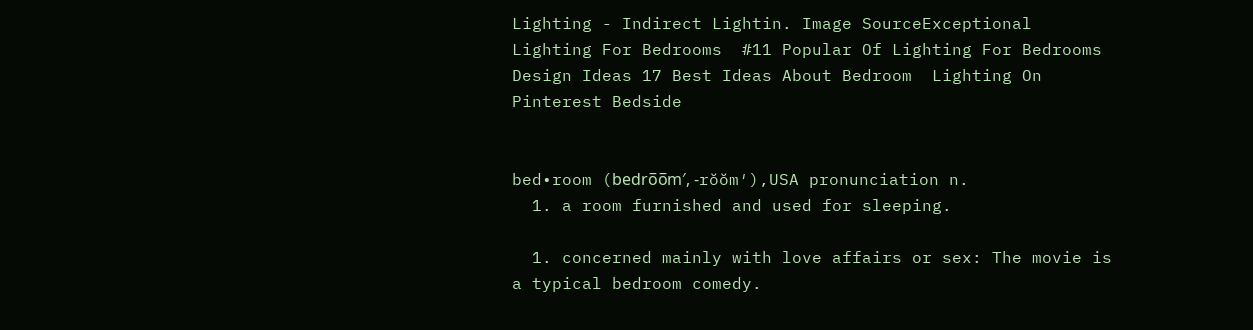Lighting - Indirect Lightin. Image SourceExceptional Lighting For Bedrooms  #11 Popular Of Lighting For Bedrooms Design Ideas 17 Best Ideas About Bedroom  Lighting On Pinterest Bedside


bed•room (bedro̅o̅m′, -rŏŏm′),USA pronunciation n.
  1. a room furnished and used for sleeping.

  1. concerned mainly with love affairs or sex: The movie is a typical bedroom comedy.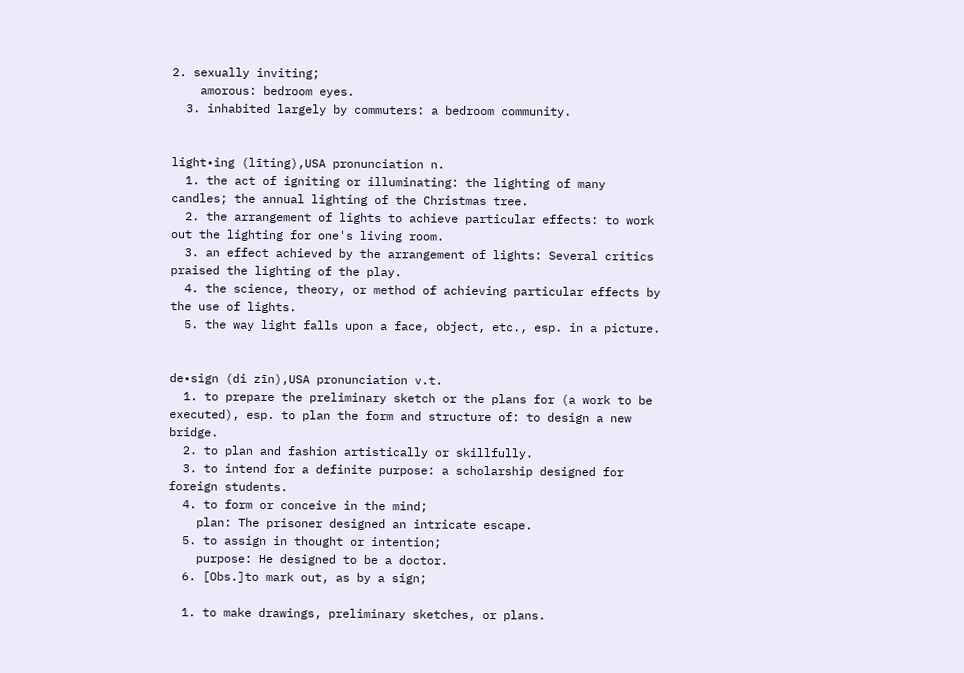2. sexually inviting;
    amorous: bedroom eyes.
  3. inhabited largely by commuters: a bedroom community.


light•ing (līting),USA pronunciation n.
  1. the act of igniting or illuminating: the lighting of many candles; the annual lighting of the Christmas tree.
  2. the arrangement of lights to achieve particular effects: to work out the lighting for one's living room.
  3. an effect achieved by the arrangement of lights: Several critics praised the lighting of the play.
  4. the science, theory, or method of achieving particular effects by the use of lights.
  5. the way light falls upon a face, object, etc., esp. in a picture.


de•sign (di zīn),USA pronunciation v.t.
  1. to prepare the preliminary sketch or the plans for (a work to be executed), esp. to plan the form and structure of: to design a new bridge.
  2. to plan and fashion artistically or skillfully.
  3. to intend for a definite purpose: a scholarship designed for foreign students.
  4. to form or conceive in the mind;
    plan: The prisoner designed an intricate escape.
  5. to assign in thought or intention;
    purpose: He designed to be a doctor.
  6. [Obs.]to mark out, as by a sign;

  1. to make drawings, preliminary sketches, or plans.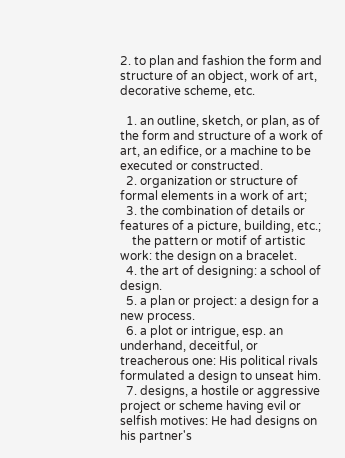2. to plan and fashion the form and structure of an object, work of art, decorative scheme, etc.

  1. an outline, sketch, or plan, as of the form and structure of a work of art, an edifice, or a machine to be executed or constructed.
  2. organization or structure of formal elements in a work of art;
  3. the combination of details or features of a picture, building, etc.;
    the pattern or motif of artistic work: the design on a bracelet.
  4. the art of designing: a school of design.
  5. a plan or project: a design for a new process.
  6. a plot or intrigue, esp. an underhand, deceitful, or treacherous one: His political rivals formulated a design to unseat him.
  7. designs, a hostile or aggressive project or scheme having evil or selfish motives: He had designs on his partner's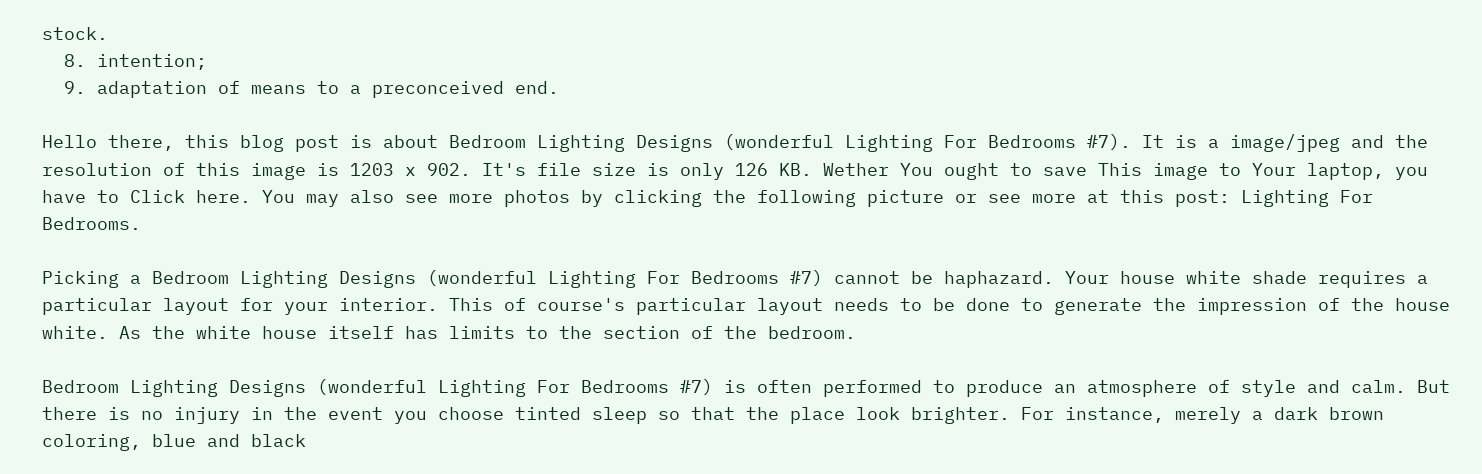stock.
  8. intention;
  9. adaptation of means to a preconceived end.

Hello there, this blog post is about Bedroom Lighting Designs (wonderful Lighting For Bedrooms #7). It is a image/jpeg and the resolution of this image is 1203 x 902. It's file size is only 126 KB. Wether You ought to save This image to Your laptop, you have to Click here. You may also see more photos by clicking the following picture or see more at this post: Lighting For Bedrooms.

Picking a Bedroom Lighting Designs (wonderful Lighting For Bedrooms #7) cannot be haphazard. Your house white shade requires a particular layout for your interior. This of course's particular layout needs to be done to generate the impression of the house white. As the white house itself has limits to the section of the bedroom.

Bedroom Lighting Designs (wonderful Lighting For Bedrooms #7) is often performed to produce an atmosphere of style and calm. But there is no injury in the event you choose tinted sleep so that the place look brighter. For instance, merely a dark brown coloring, blue and black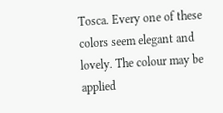Tosca. Every one of these colors seem elegant and lovely. The colour may be applied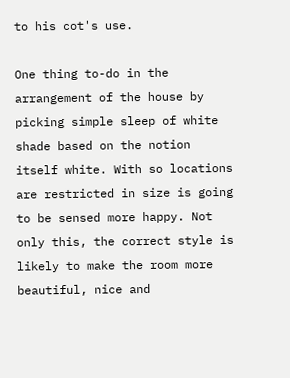to his cot's use.

One thing to-do in the arrangement of the house by picking simple sleep of white shade based on the notion itself white. With so locations are restricted in size is going to be sensed more happy. Not only this, the correct style is likely to make the room more beautiful, nice and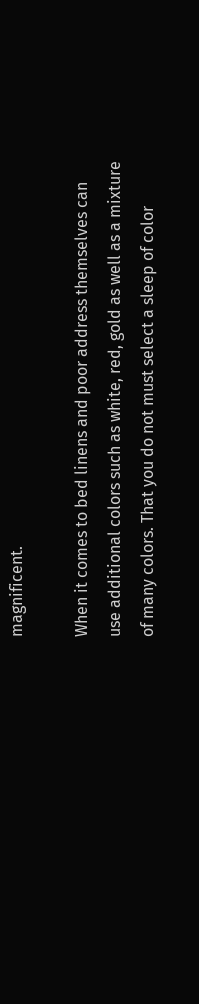magnificent.

When it comes to bed linens and poor address themselves can use additional colors such as white, red, gold as well as a mixture of many colors. That you do not must select a sleep of color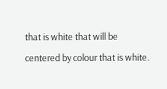that is white that will be centered by colour that is white.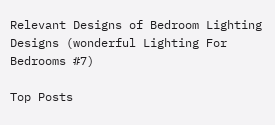Relevant Designs of Bedroom Lighting Designs (wonderful Lighting For Bedrooms #7)

Top Posts